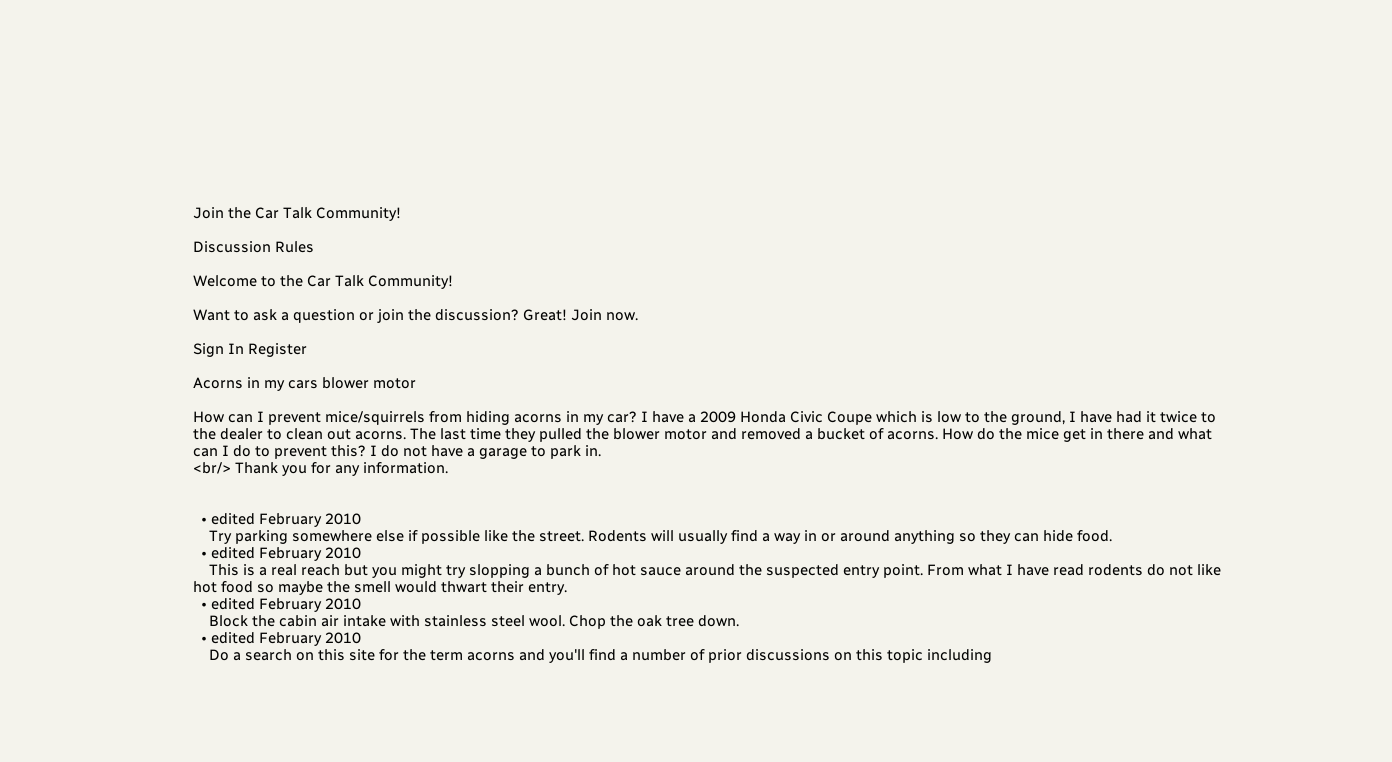Join the Car Talk Community!

Discussion Rules

Welcome to the Car Talk Community!

Want to ask a question or join the discussion? Great! Join now.

Sign In Register

Acorns in my cars blower motor

How can I prevent mice/squirrels from hiding acorns in my car? I have a 2009 Honda Civic Coupe which is low to the ground, I have had it twice to the dealer to clean out acorns. The last time they pulled the blower motor and removed a bucket of acorns. How do the mice get in there and what can I do to prevent this? I do not have a garage to park in.
<br/> Thank you for any information.


  • edited February 2010
    Try parking somewhere else if possible like the street. Rodents will usually find a way in or around anything so they can hide food.
  • edited February 2010
    This is a real reach but you might try slopping a bunch of hot sauce around the suspected entry point. From what I have read rodents do not like hot food so maybe the smell would thwart their entry.
  • edited February 2010
    Block the cabin air intake with stainless steel wool. Chop the oak tree down.
  • edited February 2010
    Do a search on this site for the term acorns and you'll find a number of prior discussions on this topic including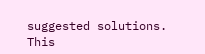suggested solutions.
This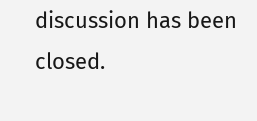discussion has been closed.